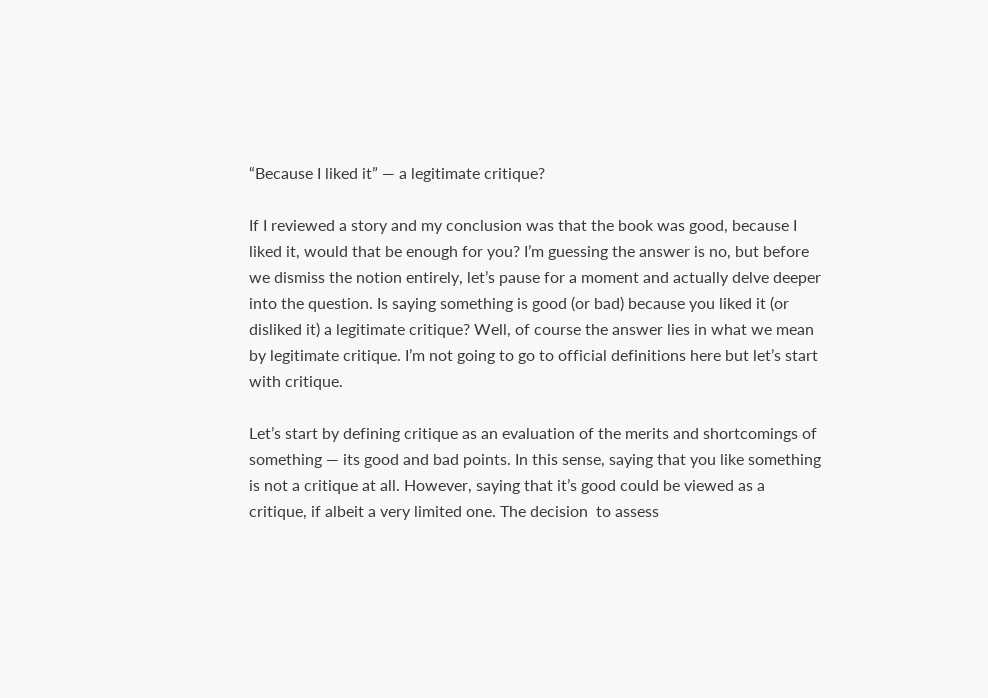“Because I liked it” — a legitimate critique?

If I reviewed a story and my conclusion was that the book was good, because I liked it, would that be enough for you? I’m guessing the answer is no, but before we dismiss the notion entirely, let’s pause for a moment and actually delve deeper into the question. Is saying something is good (or bad) because you liked it (or disliked it) a legitimate critique? Well, of course the answer lies in what we mean by legitimate critique. I’m not going to go to official definitions here but let’s start with critique.

Let’s start by defining critique as an evaluation of the merits and shortcomings of something — its good and bad points. In this sense, saying that you like something is not a critique at all. However, saying that it’s good could be viewed as a critique, if albeit a very limited one. The decision  to assess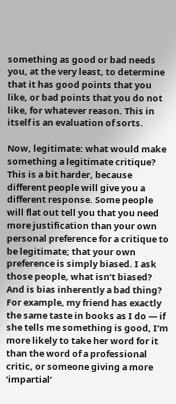something as good or bad needs you, at the very least, to determine that it has good points that you like, or bad points that you do not like, for whatever reason. This in itself is an evaluation of sorts.

Now, legitimate: what would make something a legitimate critique? This is a bit harder, because different people will give you a different response. Some people will flat out tell you that you need more justification than your own personal preference for a critique to be legitimate; that your own preference is simply biased. I ask those people, what isn’t biased? And is bias inherently a bad thing? For example, my friend has exactly the same taste in books as I do — if she tells me something is good, I’m more likely to take her word for it than the word of a professional critic, or someone giving a more ‘impartial’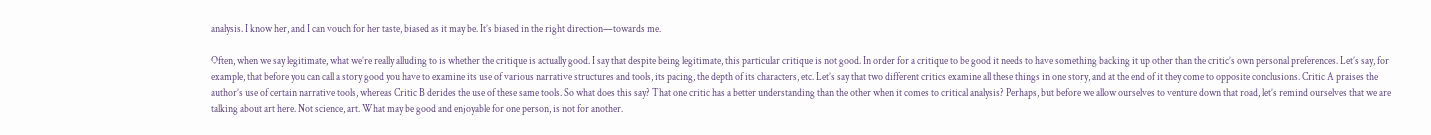analysis. I know her, and I can vouch for her taste, biased as it may be. It’s biased in the right direction—towards me.

Often, when we say legitimate, what we’re really alluding to is whether the critique is actually good. I say that despite being legitimate, this particular critique is not good. In order for a critique to be good it needs to have something backing it up other than the critic’s own personal preferences. Let’s say, for example, that before you can call a story good you have to examine its use of various narrative structures and tools, its pacing, the depth of its characters, etc. Let’s say that two different critics examine all these things in one story, and at the end of it they come to opposite conclusions. Critic A praises the author’s use of certain narrative tools, whereas Critic B derides the use of these same tools. So what does this say? That one critic has a better understanding than the other when it comes to critical analysis? Perhaps, but before we allow ourselves to venture down that road, let’s remind ourselves that we are talking about art here. Not science, art. What may be good and enjoyable for one person, is not for another.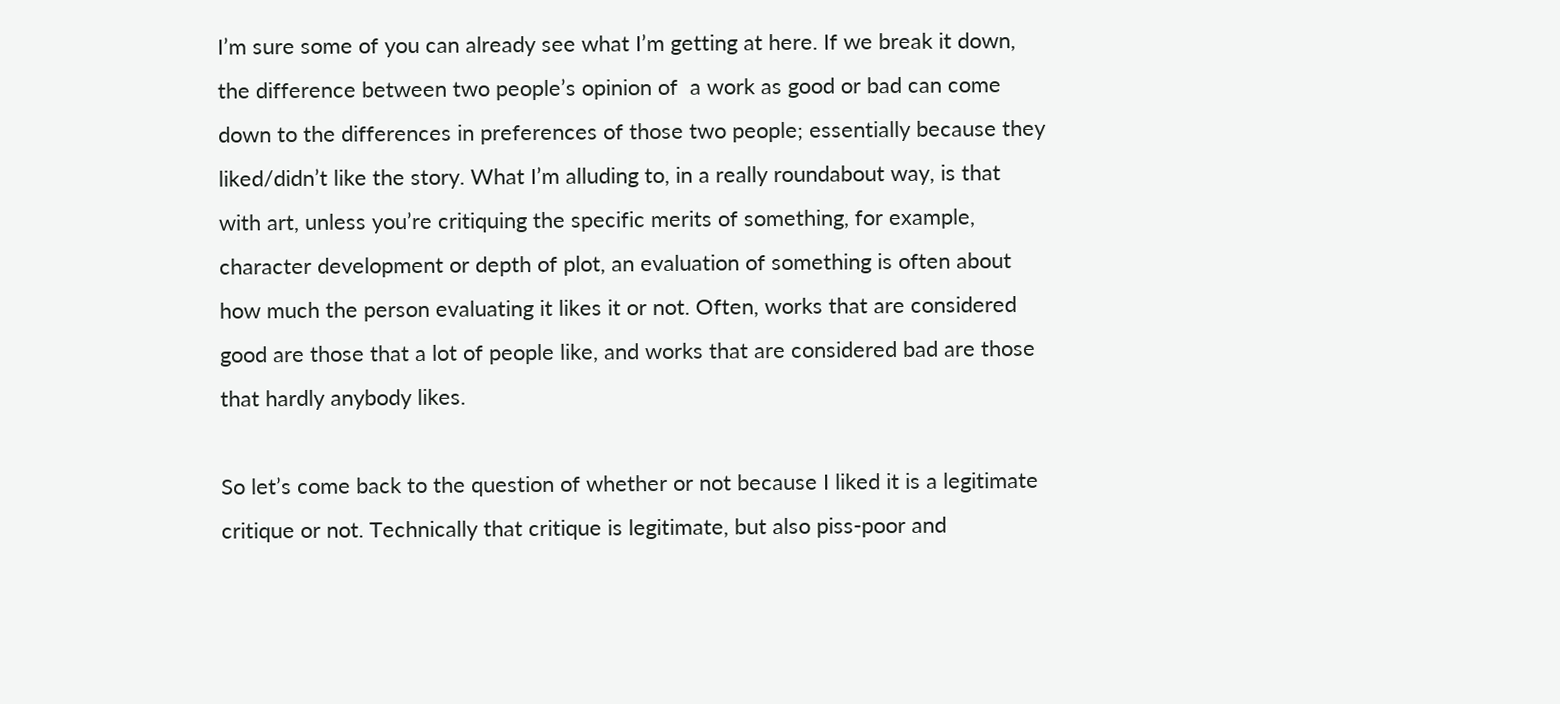I’m sure some of you can already see what I’m getting at here. If we break it down, the difference between two people’s opinion of  a work as good or bad can come down to the differences in preferences of those two people; essentially because they liked/didn’t like the story. What I’m alluding to, in a really roundabout way, is that with art, unless you’re critiquing the specific merits of something, for example, character development or depth of plot, an evaluation of something is often about how much the person evaluating it likes it or not. Often, works that are considered good are those that a lot of people like, and works that are considered bad are those that hardly anybody likes.

So let’s come back to the question of whether or not because I liked it is a legitimate critique or not. Technically that critique is legitimate, but also piss-poor and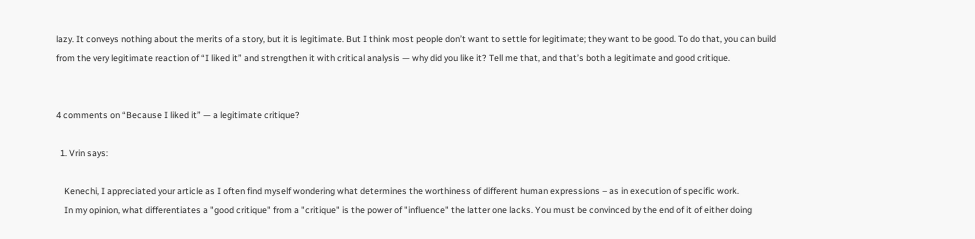lazy. It conveys nothing about the merits of a story, but it is legitimate. But I think most people don’t want to settle for legitimate; they want to be good. To do that, you can build from the very legitimate reaction of “I liked it” and strengthen it with critical analysis — why did you like it? Tell me that, and that’s both a legitimate and good critique.


4 comments on “Because I liked it” — a legitimate critique?

  1. Vrin says:

    Kenechi, I appreciated your article as I often find myself wondering what determines the worthiness of different human expressions – as in execution of specific work.
    In my opinion, what differentiates a "good critique" from a "critique" is the power of "influence" the latter one lacks. You must be convinced by the end of it of either doing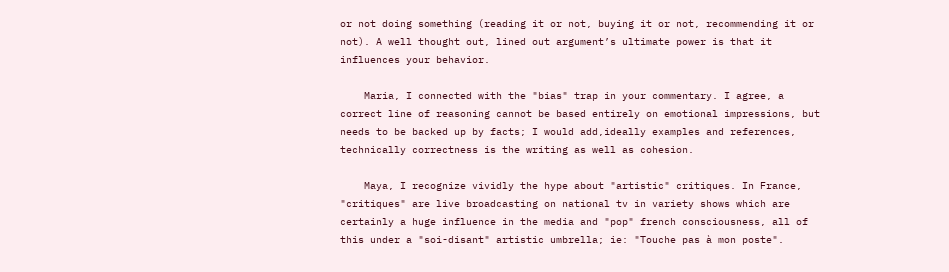or not doing something (reading it or not, buying it or not, recommending it or not). A well thought out, lined out argument’s ultimate power is that it influences your behavior.

    Maria, I connected with the "bias" trap in your commentary. I agree, a correct line of reasoning cannot be based entirely on emotional impressions, but needs to be backed up by facts; I would add,ideally examples and references, technically correctness is the writing as well as cohesion.

    Maya, I recognize vividly the hype about "artistic" critiques. In France, "critiques" are live broadcasting on national tv in variety shows which are certainly a huge influence in the media and "pop" french consciousness, all of this under a "soi-disant" artistic umbrella; ie: "Touche pas à mon poste".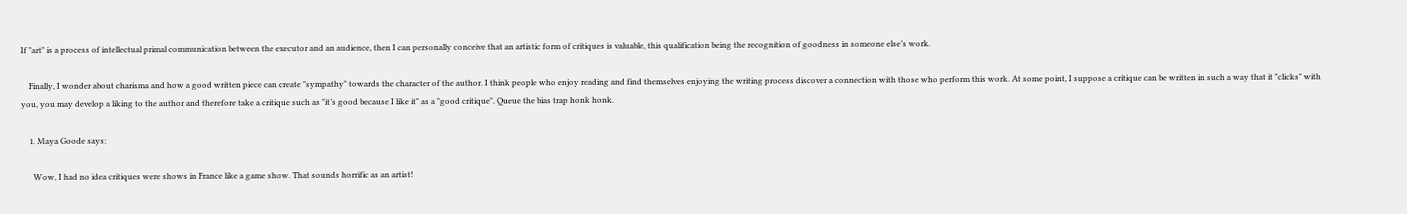If "art" is a process of intellectual primal communication between the executor and an audience, then I can personally conceive that an artistic form of critiques is valuable, this qualification being the recognition of goodness in someone else’s work.

    Finally, I wonder about charisma and how a good written piece can create "sympathy" towards the character of the author. I think people who enjoy reading and find themselves enjoying the writing process discover a connection with those who perform this work. At some point, I suppose a critique can be written in such a way that it "clicks" with you, you may develop a liking to the author and therefore take a critique such as "it’s good because I like it" as a "good critique". Queue the bias trap honk honk.

    1. Maya Goode says:

      Wow, I had no idea critiques were shows in France like a game show. That sounds horrific as an artist!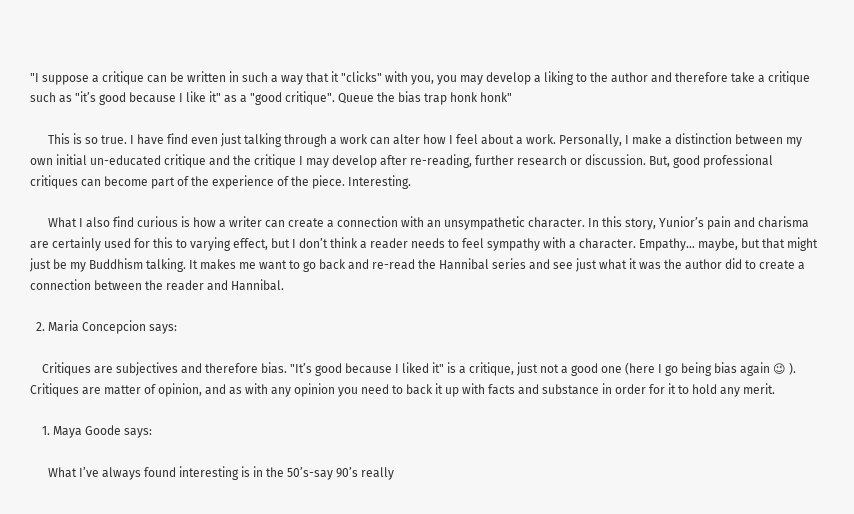"I suppose a critique can be written in such a way that it "clicks" with you, you may develop a liking to the author and therefore take a critique such as "it’s good because I like it" as a "good critique". Queue the bias trap honk honk"

      This is so true. I have find even just talking through a work can alter how I feel about a work. Personally, I make a distinction between my own initial un-educated critique and the critique I may develop after re-reading, further research or discussion. But, good professional critiques can become part of the experience of the piece. Interesting.

      What I also find curious is how a writer can create a connection with an unsympathetic character. In this story, Yunior’s pain and charisma are certainly used for this to varying effect, but I don’t think a reader needs to feel sympathy with a character. Empathy… maybe, but that might just be my Buddhism talking. It makes me want to go back and re-read the Hannibal series and see just what it was the author did to create a connection between the reader and Hannibal.

  2. Maria Concepcion says:

    Critiques are subjectives and therefore bias. "It’s good because I liked it" is a critique, just not a good one (here I go being bias again 😉 ). Critiques are matter of opinion, and as with any opinion you need to back it up with facts and substance in order for it to hold any merit.

    1. Maya Goode says:

      What I’ve always found interesting is in the 50’s-say 90’s really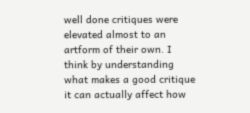well done critiques were elevated almost to an artform of their own. I think by understanding what makes a good critique it can actually affect how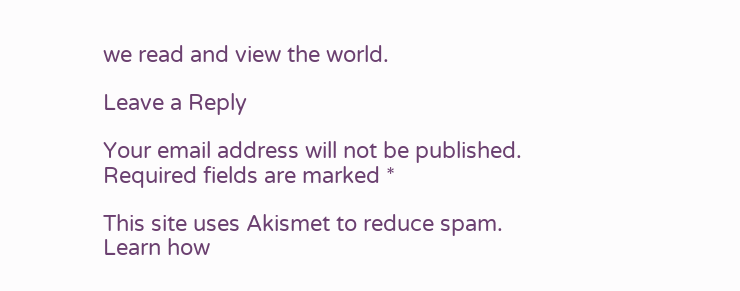we read and view the world.

Leave a Reply

Your email address will not be published. Required fields are marked *

This site uses Akismet to reduce spam. Learn how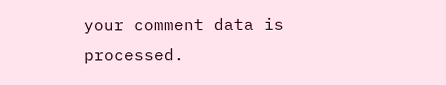your comment data is processed.